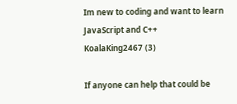Im new to coding and want to learn JavaScript and C++
KoalaKing2467 (3)

If anyone can help that could be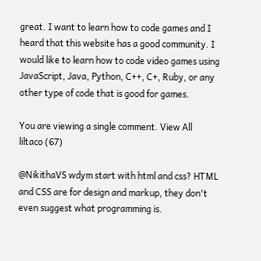great. I want to learn how to code games and I heard that this website has a good community. I would like to learn how to code video games using JavaScript, Java, Python, C++, C+, Ruby, or any other type of code that is good for games.

You are viewing a single comment. View All
liltaco (67)

@NikithaVS wdym start with html and css? HTML and CSS are for design and markup, they don't even suggest what programming is.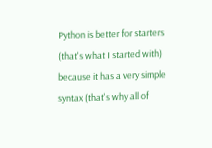Python is better for starters (that's what I started with) because it has a very simple syntax (that's why all of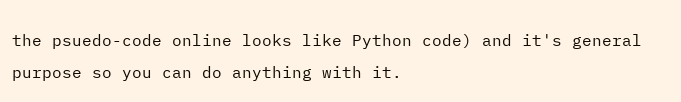the psuedo-code online looks like Python code) and it's general purpose so you can do anything with it.